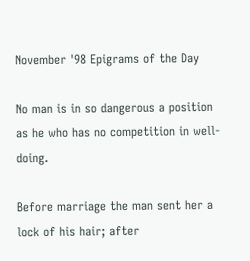November '98 Epigrams of the Day

No man is in so dangerous a position as he who has no competition in well-doing.

Before marriage the man sent her a lock of his hair; after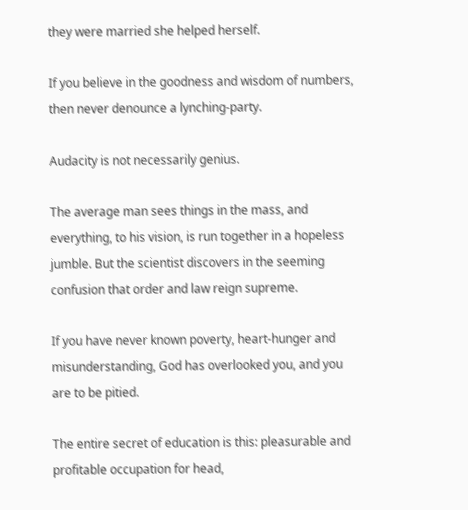they were married she helped herself.

If you believe in the goodness and wisdom of numbers, then never denounce a lynching-party.

Audacity is not necessarily genius.

The average man sees things in the mass, and everything, to his vision, is run together in a hopeless jumble. But the scientist discovers in the seeming confusion that order and law reign supreme.

If you have never known poverty, heart-hunger and misunderstanding, God has overlooked you, and you are to be pitied.

The entire secret of education is this: pleasurable and profitable occupation for head,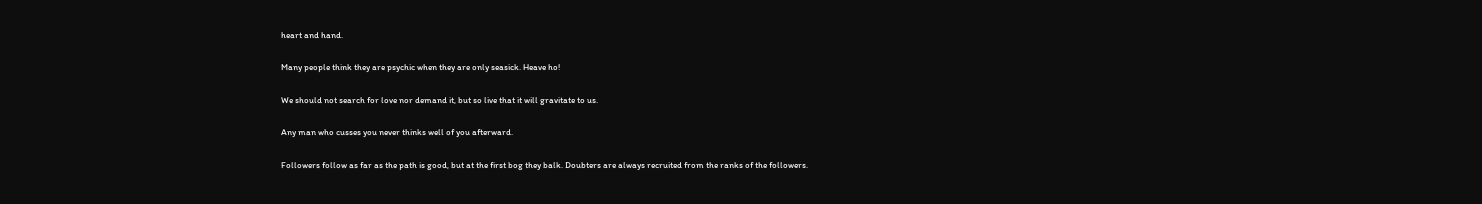heart and hand.

Many people think they are psychic when they are only seasick. Heave ho!

We should not search for love nor demand it, but so live that it will gravitate to us.

Any man who cusses you never thinks well of you afterward.

Followers follow as far as the path is good, but at the first bog they balk. Doubters are always recruited from the ranks of the followers.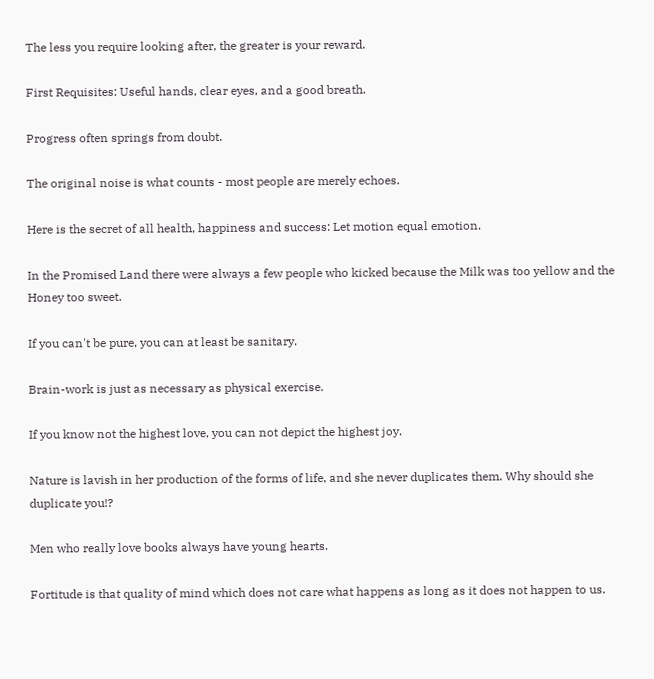The less you require looking after, the greater is your reward.

First Requisites: Useful hands, clear eyes, and a good breath.

Progress often springs from doubt.

The original noise is what counts - most people are merely echoes.

Here is the secret of all health, happiness and success: Let motion equal emotion.

In the Promised Land there were always a few people who kicked because the Milk was too yellow and the Honey too sweet.

If you can't be pure, you can at least be sanitary.

Brain-work is just as necessary as physical exercise.

If you know not the highest love, you can not depict the highest joy.

Nature is lavish in her production of the forms of life, and she never duplicates them. Why should she duplicate you!?

Men who really love books always have young hearts.

Fortitude is that quality of mind which does not care what happens as long as it does not happen to us.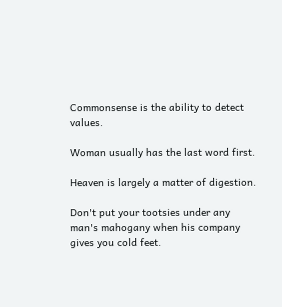Commonsense is the ability to detect values.

Woman usually has the last word first.

Heaven is largely a matter of digestion.

Don't put your tootsies under any man's mahogany when his company gives you cold feet.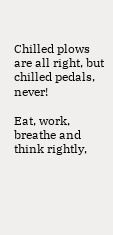Chilled plows are all right, but chilled pedals, never!

Eat, work, breathe and think rightly,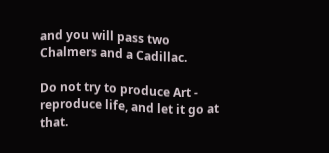and you will pass two Chalmers and a Cadillac.

Do not try to produce Art - reproduce life, and let it go at that.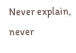Never explain, never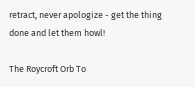retract, never apologize - get the thing done and let them howl!

The Roycroft Orb To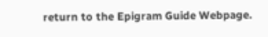return to the Epigram Guide Webpage.